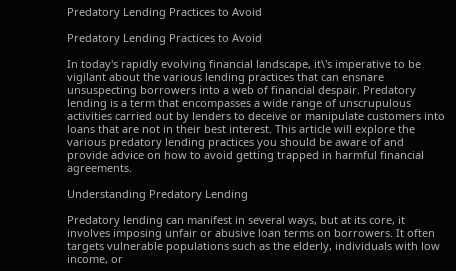Predatory Lending Practices to Avoid

Predatory Lending Practices to Avoid

In today's rapidly evolving financial landscape, it\'s imperative to be vigilant about the various lending practices that can ensnare unsuspecting borrowers into a web of financial despair. Predatory lending is a term that encompasses a wide range of unscrupulous activities carried out by lenders to deceive or manipulate customers into loans that are not in their best interest. This article will explore the various predatory lending practices you should be aware of and provide advice on how to avoid getting trapped in harmful financial agreements.

Understanding Predatory Lending

Predatory lending can manifest in several ways, but at its core, it involves imposing unfair or abusive loan terms on borrowers. It often targets vulnerable populations such as the elderly, individuals with low income, or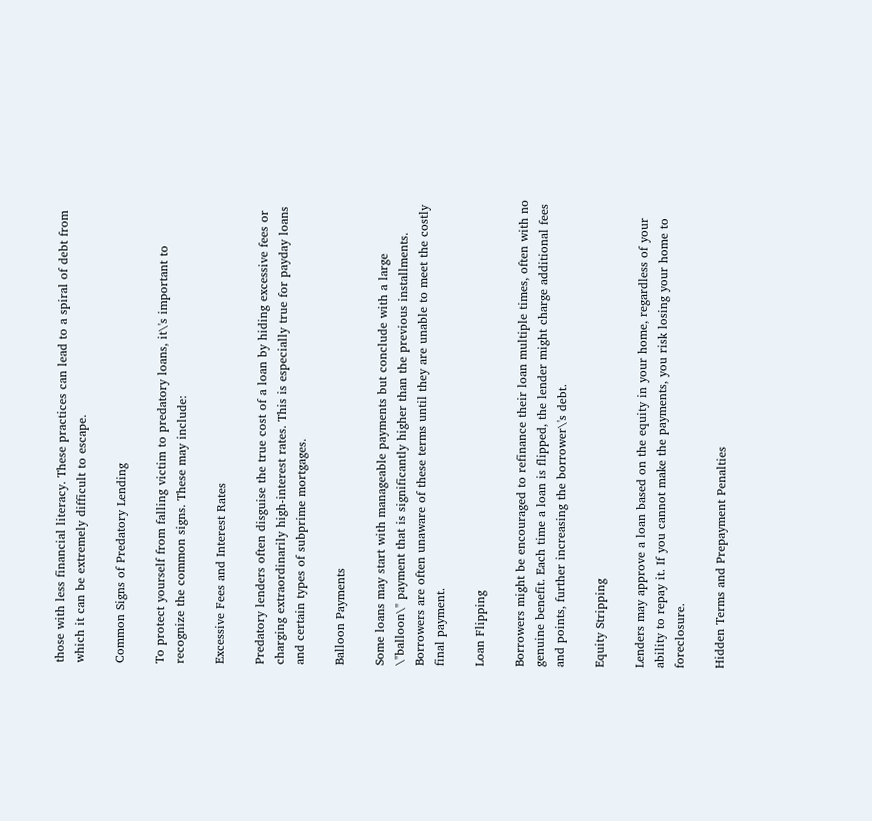those with less financial literacy. These practices can lead to a spiral of debt from which it can be extremely difficult to escape.

Common Signs of Predatory Lending

To protect yourself from falling victim to predatory loans, it\'s important to recognize the common signs. These may include:

Excessive Fees and Interest Rates

Predatory lenders often disguise the true cost of a loan by hiding excessive fees or charging extraordinarily high-interest rates. This is especially true for payday loans and certain types of subprime mortgages.

Balloon Payments

Some loans may start with manageable payments but conclude with a large \"balloon\" payment that is significantly higher than the previous installments. Borrowers are often unaware of these terms until they are unable to meet the costly final payment.

Loan Flipping

Borrowers might be encouraged to refinance their loan multiple times, often with no genuine benefit. Each time a loan is flipped, the lender might charge additional fees and points, further increasing the borrower\'s debt.

Equity Stripping

Lenders may approve a loan based on the equity in your home, regardless of your ability to repay it. If you cannot make the payments, you risk losing your home to foreclosure.

Hidden Terms and Prepayment Penalties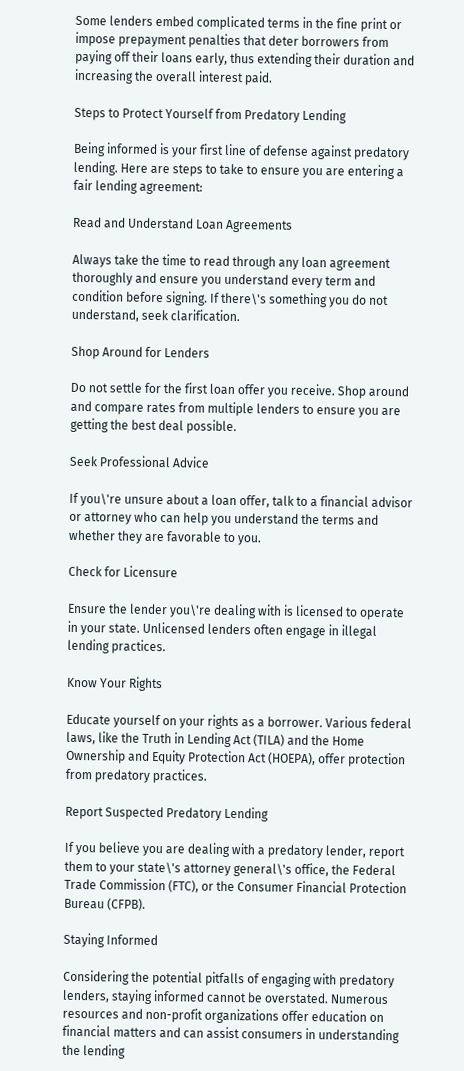Some lenders embed complicated terms in the fine print or impose prepayment penalties that deter borrowers from paying off their loans early, thus extending their duration and increasing the overall interest paid.

Steps to Protect Yourself from Predatory Lending

Being informed is your first line of defense against predatory lending. Here are steps to take to ensure you are entering a fair lending agreement:

Read and Understand Loan Agreements

Always take the time to read through any loan agreement thoroughly and ensure you understand every term and condition before signing. If there\'s something you do not understand, seek clarification.

Shop Around for Lenders

Do not settle for the first loan offer you receive. Shop around and compare rates from multiple lenders to ensure you are getting the best deal possible.

Seek Professional Advice

If you\'re unsure about a loan offer, talk to a financial advisor or attorney who can help you understand the terms and whether they are favorable to you.

Check for Licensure

Ensure the lender you\'re dealing with is licensed to operate in your state. Unlicensed lenders often engage in illegal lending practices.

Know Your Rights

Educate yourself on your rights as a borrower. Various federal laws, like the Truth in Lending Act (TILA) and the Home Ownership and Equity Protection Act (HOEPA), offer protection from predatory practices.

Report Suspected Predatory Lending

If you believe you are dealing with a predatory lender, report them to your state\'s attorney general\'s office, the Federal Trade Commission (FTC), or the Consumer Financial Protection Bureau (CFPB).

Staying Informed

Considering the potential pitfalls of engaging with predatory lenders, staying informed cannot be overstated. Numerous resources and non-profit organizations offer education on financial matters and can assist consumers in understanding the lending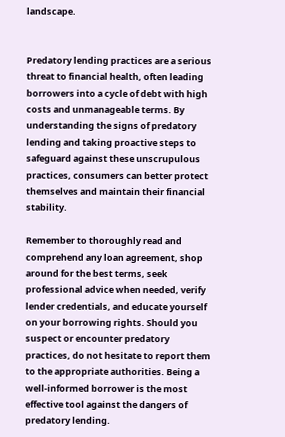landscape.


Predatory lending practices are a serious threat to financial health, often leading borrowers into a cycle of debt with high costs and unmanageable terms. By understanding the signs of predatory lending and taking proactive steps to safeguard against these unscrupulous practices, consumers can better protect themselves and maintain their financial stability.

Remember to thoroughly read and comprehend any loan agreement, shop around for the best terms, seek professional advice when needed, verify lender credentials, and educate yourself on your borrowing rights. Should you suspect or encounter predatory practices, do not hesitate to report them to the appropriate authorities. Being a well-informed borrower is the most effective tool against the dangers of predatory lending.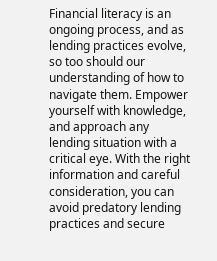Financial literacy is an ongoing process, and as lending practices evolve, so too should our understanding of how to navigate them. Empower yourself with knowledge, and approach any lending situation with a critical eye. With the right information and careful consideration, you can avoid predatory lending practices and secure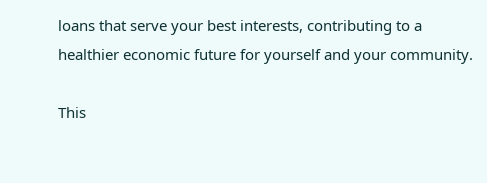loans that serve your best interests, contributing to a healthier economic future for yourself and your community.

This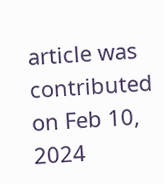article was contributed on Feb 10, 2024